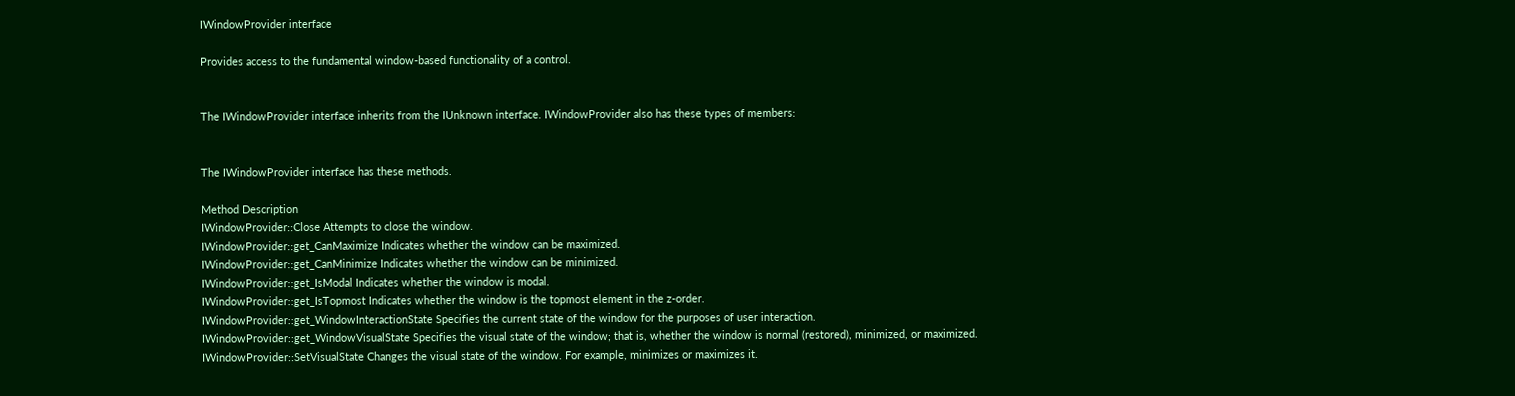IWindowProvider interface

Provides access to the fundamental window-based functionality of a control.


The IWindowProvider interface inherits from the IUnknown interface. IWindowProvider also has these types of members:


The IWindowProvider interface has these methods.

Method Description
IWindowProvider::Close Attempts to close the window.
IWindowProvider::get_CanMaximize Indicates whether the window can be maximized.
IWindowProvider::get_CanMinimize Indicates whether the window can be minimized.
IWindowProvider::get_IsModal Indicates whether the window is modal.
IWindowProvider::get_IsTopmost Indicates whether the window is the topmost element in the z-order.
IWindowProvider::get_WindowInteractionState Specifies the current state of the window for the purposes of user interaction.
IWindowProvider::get_WindowVisualState Specifies the visual state of the window; that is, whether the window is normal (restored), minimized, or maximized.
IWindowProvider::SetVisualState Changes the visual state of the window. For example, minimizes or maximizes it.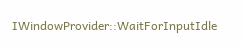IWindowProvider::WaitForInputIdle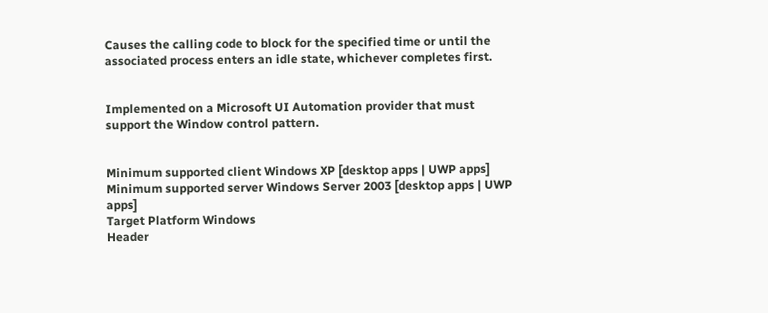Causes the calling code to block for the specified time or until the associated process enters an idle state, whichever completes first.


Implemented on a Microsoft UI Automation provider that must support the Window control pattern.


Minimum supported client Windows XP [desktop apps | UWP apps]
Minimum supported server Windows Server 2003 [desktop apps | UWP apps]
Target Platform Windows
Header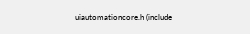uiautomationcore.h (include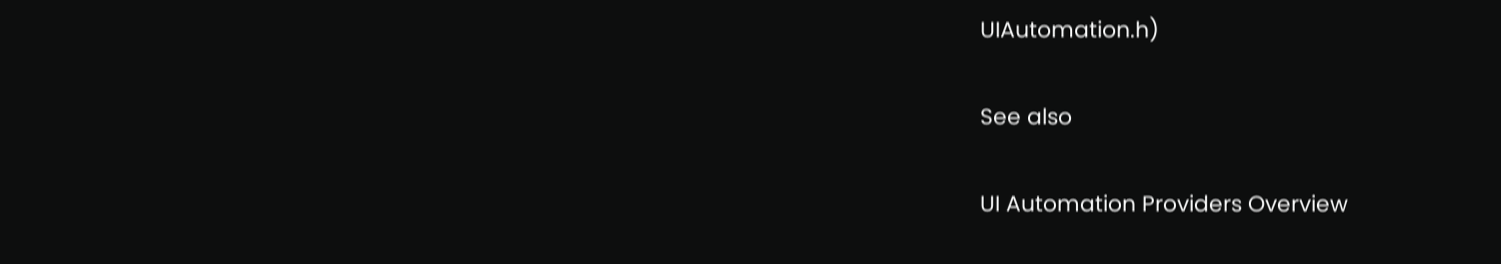UIAutomation.h)

See also

UI Automation Providers Overview